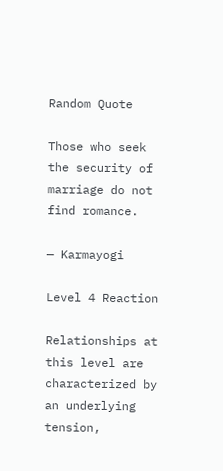Random Quote

Those who seek the security of marriage do not find romance.

— Karmayogi

Level 4 Reaction

Relationships at this level are characterized by an underlying tension,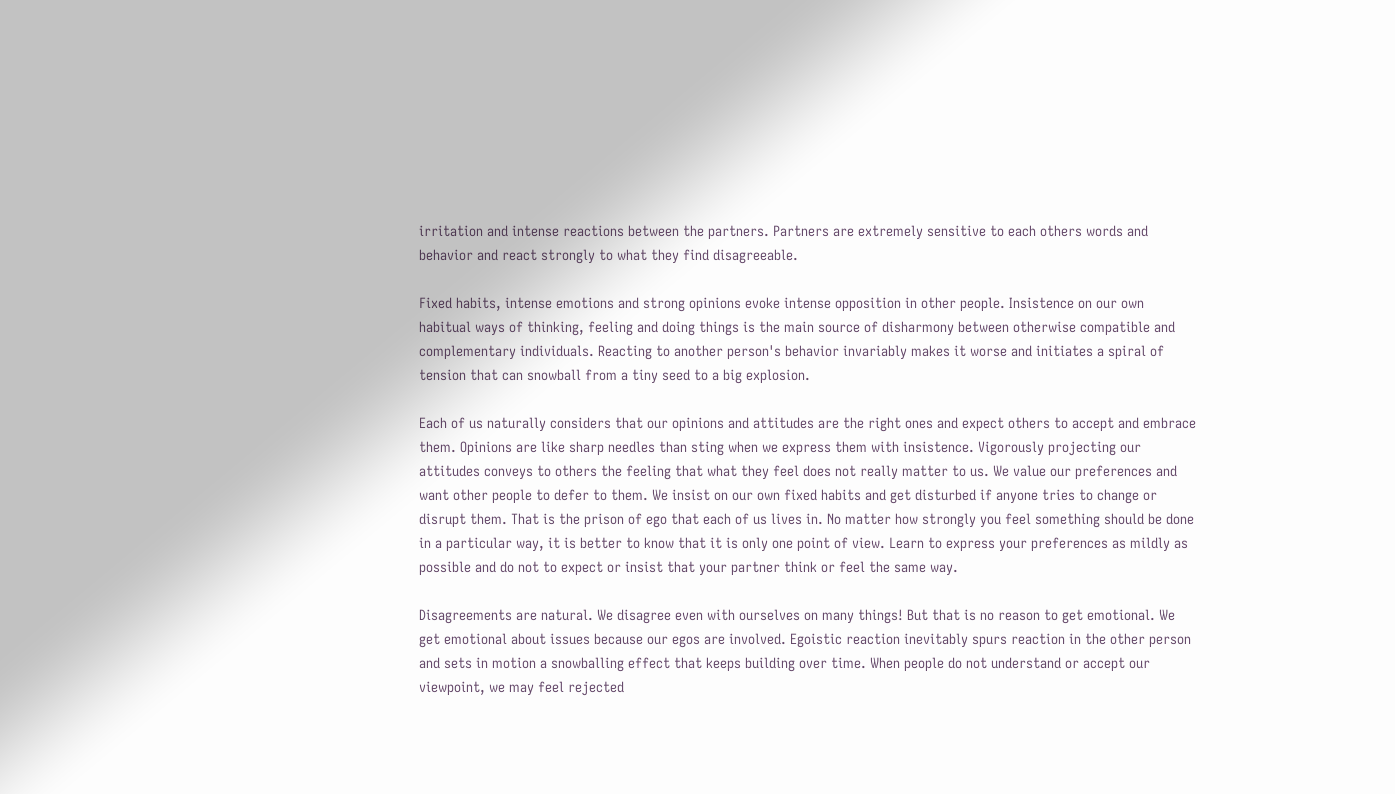irritation and intense reactions between the partners. Partners are extremely sensitive to each others words and behavior and react strongly to what they find disagreeable.

Fixed habits, intense emotions and strong opinions evoke intense opposition in other people. Insistence on our own habitual ways of thinking, feeling and doing things is the main source of disharmony between otherwise compatible and complementary individuals. Reacting to another person's behavior invariably makes it worse and initiates a spiral of tension that can snowball from a tiny seed to a big explosion.

Each of us naturally considers that our opinions and attitudes are the right ones and expect others to accept and embrace them. Opinions are like sharp needles than sting when we express them with insistence. Vigorously projecting our attitudes conveys to others the feeling that what they feel does not really matter to us. We value our preferences and want other people to defer to them. We insist on our own fixed habits and get disturbed if anyone tries to change or disrupt them. That is the prison of ego that each of us lives in. No matter how strongly you feel something should be done in a particular way, it is better to know that it is only one point of view. Learn to express your preferences as mildly as possible and do not to expect or insist that your partner think or feel the same way.

Disagreements are natural. We disagree even with ourselves on many things! But that is no reason to get emotional. We get emotional about issues because our egos are involved. Egoistic reaction inevitably spurs reaction in the other person and sets in motion a snowballing effect that keeps building over time. When people do not understand or accept our viewpoint, we may feel rejected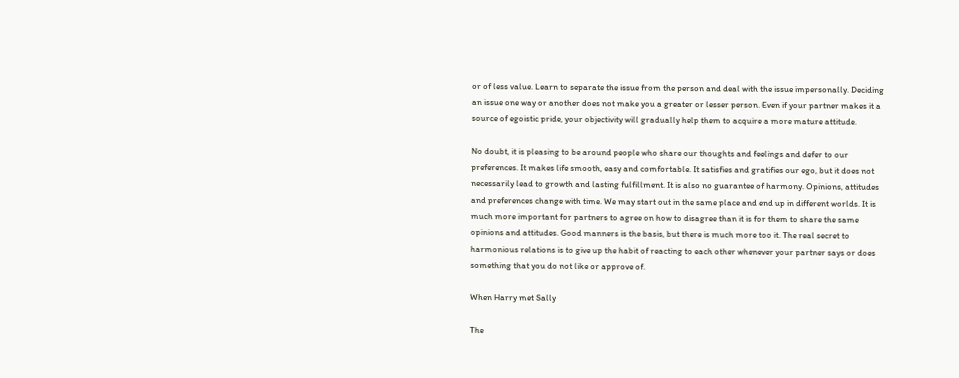or of less value. Learn to separate the issue from the person and deal with the issue impersonally. Deciding an issue one way or another does not make you a greater or lesser person. Even if your partner makes it a source of egoistic pride, your objectivity will gradually help them to acquire a more mature attitude.

No doubt, it is pleasing to be around people who share our thoughts and feelings and defer to our preferences. It makes life smooth, easy and comfortable. It satisfies and gratifies our ego, but it does not necessarily lead to growth and lasting fulfillment. It is also no guarantee of harmony. Opinions, attitudes and preferences change with time. We may start out in the same place and end up in different worlds. It is much more important for partners to agree on how to disagree than it is for them to share the same opinions and attitudes. Good manners is the basis, but there is much more too it. The real secret to harmonious relations is to give up the habit of reacting to each other whenever your partner says or does something that you do not like or approve of.

When Harry met Sally

The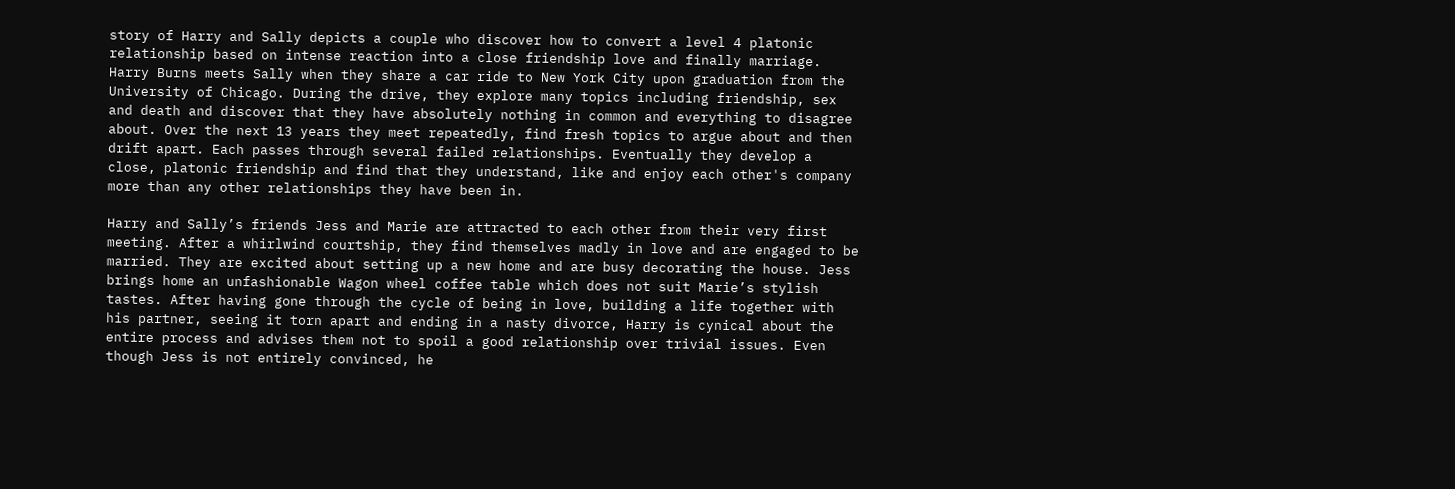story of Harry and Sally depicts a couple who discover how to convert a level 4 platonic relationship based on intense reaction into a close friendship love and finally marriage. Harry Burns meets Sally when they share a car ride to New York City upon graduation from the University of Chicago. During the drive, they explore many topics including friendship, sex and death and discover that they have absolutely nothing in common and everything to disagree about. Over the next 13 years they meet repeatedly, find fresh topics to argue about and then drift apart. Each passes through several failed relationships. Eventually they develop a close, platonic friendship and find that they understand, like and enjoy each other's company more than any other relationships they have been in.

Harry and Sally’s friends Jess and Marie are attracted to each other from their very first meeting. After a whirlwind courtship, they find themselves madly in love and are engaged to be married. They are excited about setting up a new home and are busy decorating the house. Jess brings home an unfashionable Wagon wheel coffee table which does not suit Marie’s stylish tastes. After having gone through the cycle of being in love, building a life together with his partner, seeing it torn apart and ending in a nasty divorce, Harry is cynical about the entire process and advises them not to spoil a good relationship over trivial issues. Even though Jess is not entirely convinced, he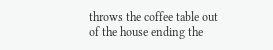throws the coffee table out of the house ending the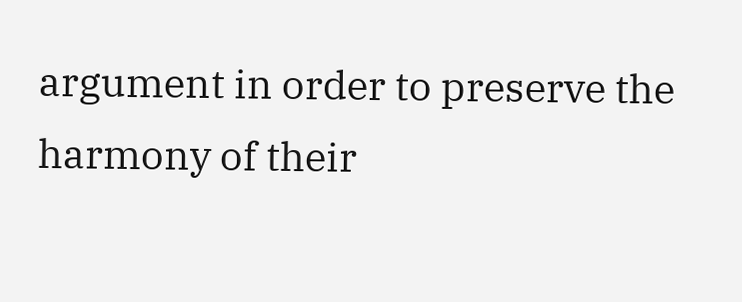argument in order to preserve the harmony of their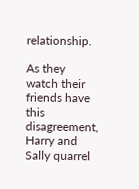relationship.

As they watch their friends have this disagreement, Harry and Sally quarrel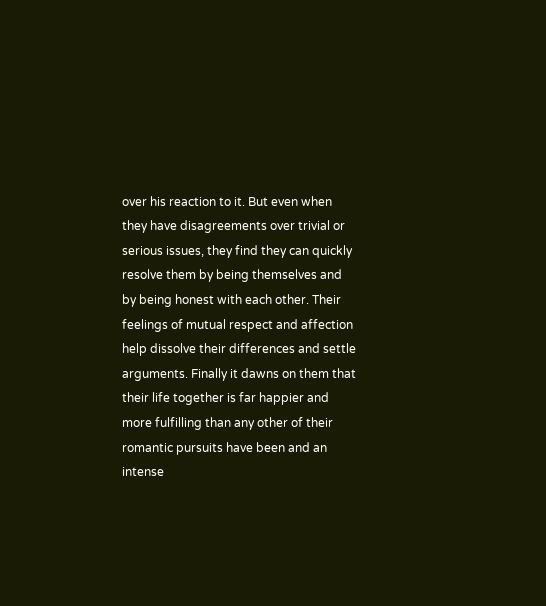over his reaction to it. But even when they have disagreements over trivial or serious issues, they find they can quickly resolve them by being themselves and by being honest with each other. Their feelings of mutual respect and affection help dissolve their differences and settle arguments. Finally it dawns on them that their life together is far happier and more fulfilling than any other of their romantic pursuits have been and an intense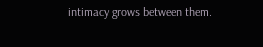intimacy grows between them.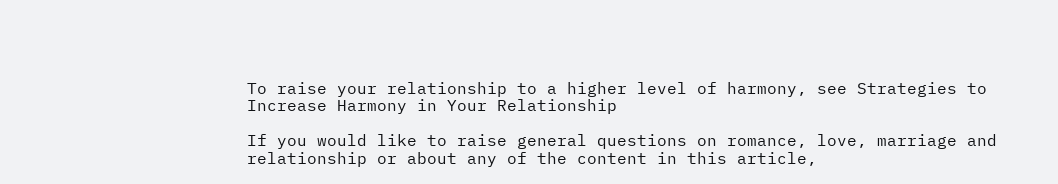To raise your relationship to a higher level of harmony, see Strategies to Increase Harmony in Your Relationship

If you would like to raise general questions on romance, love, marriage and relationship or about any of the content in this article,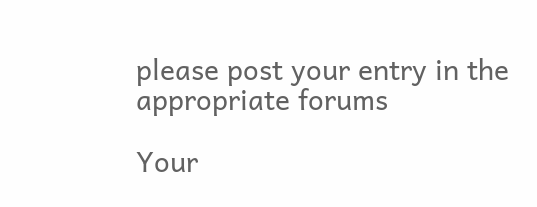please post your entry in the appropriate forums

Your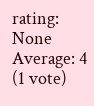rating: None Average: 4 (1 vote)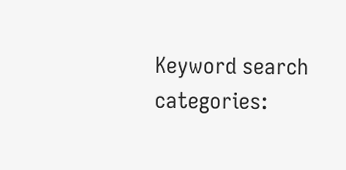Keyword search categories: